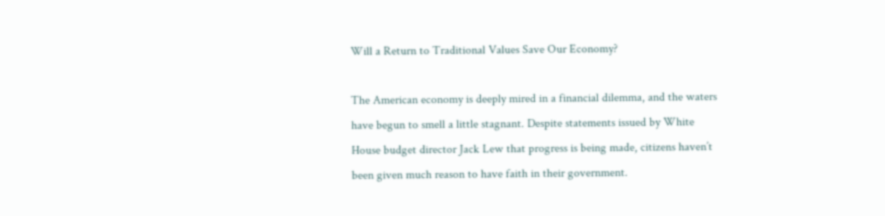Will a Return to Traditional Values Save Our Economy?

The American economy is deeply mired in a financial dilemma, and the waters have begun to smell a little stagnant. Despite statements issued by White House budget director Jack Lew that progress is being made, citizens haven’t been given much reason to have faith in their government.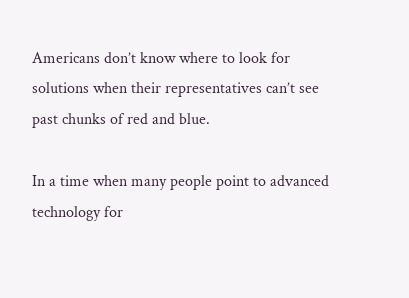Americans don’t know where to look for solutions when their representatives can’t see past chunks of red and blue.

In a time when many people point to advanced technology for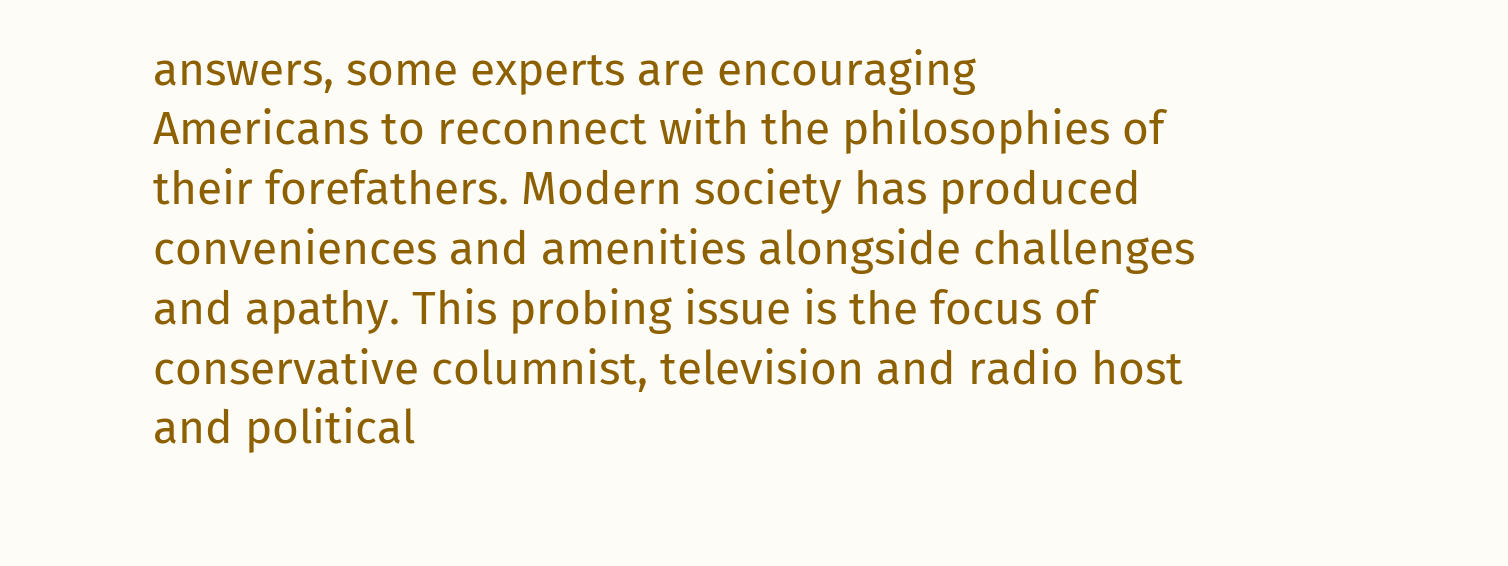answers, some experts are encouraging Americans to reconnect with the philosophies of their forefathers. Modern society has produced conveniences and amenities alongside challenges and apathy. This probing issue is the focus of conservative columnist, television and radio host and political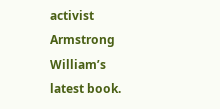activist Armstrong William’s  latest book.